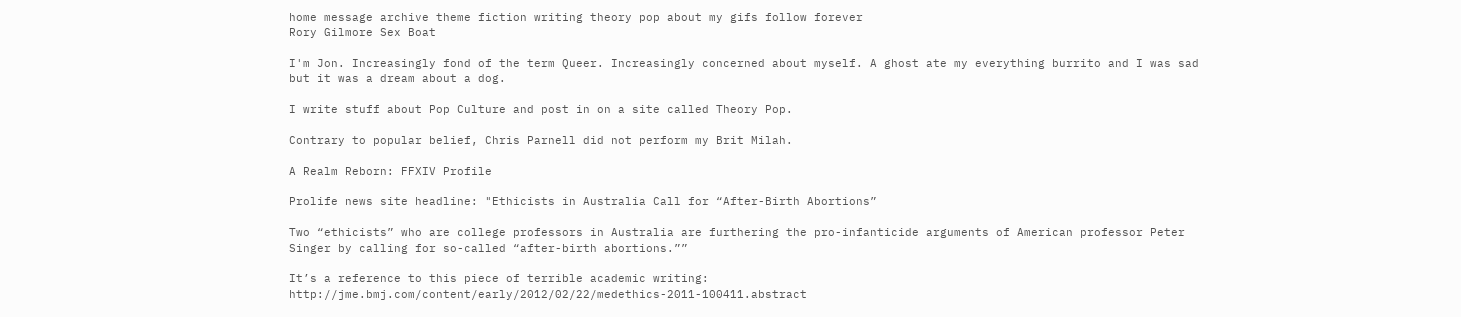home message archive theme fiction writing theory pop about my gifs follow forever
Rory Gilmore Sex Boat

I'm Jon. Increasingly fond of the term Queer. Increasingly concerned about myself. A ghost ate my everything burrito and I was sad but it was a dream about a dog.

I write stuff about Pop Culture and post in on a site called Theory Pop.

Contrary to popular belief, Chris Parnell did not perform my Brit Milah.

A Realm Reborn: FFXIV Profile

Prolife news site headline: "Ethicists in Australia Call for “After-Birth Abortions”

Two “ethicists” who are college professors in Australia are furthering the pro-infanticide arguments of American professor Peter Singer by calling for so-called “after-birth abortions.””

It’s a reference to this piece of terrible academic writing: http://jme.bmj.com/content/early/2012/02/22/medethics-2011-100411.abstract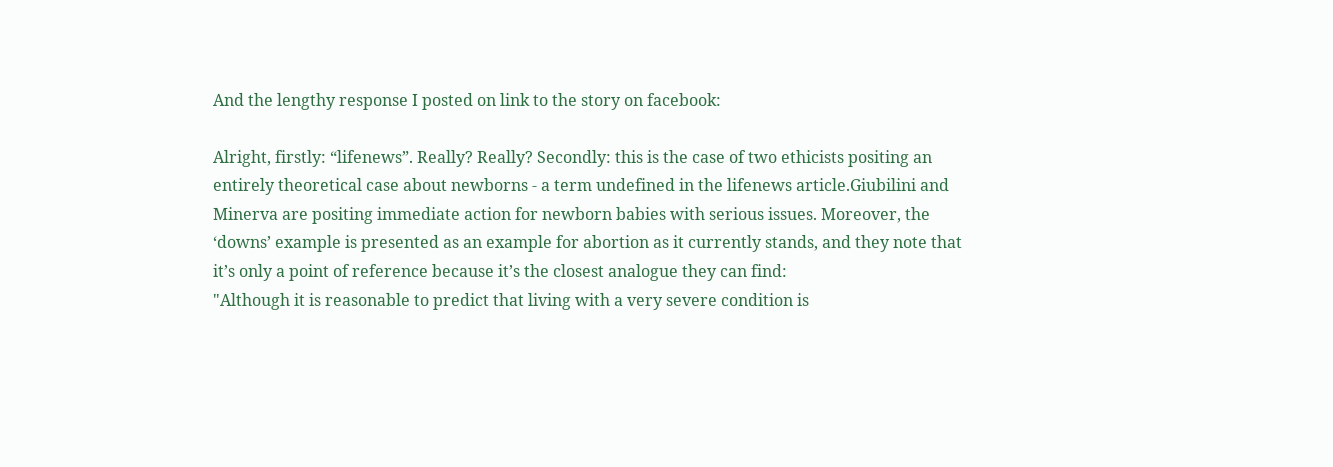And the lengthy response I posted on link to the story on facebook:

Alright, firstly: “lifenews”. Really? Really? Secondly: this is the case of two ethicists positing an entirely theoretical case about newborns - a term undefined in the lifenews article.Giubilini and Minerva are positing immediate action for newborn babies with serious issues. Moreover, the ‘downs’ example is presented as an example for abortion as it currently stands, and they note that it’s only a point of reference because it’s the closest analogue they can find:
"Although it is reasonable to predict that living with a very severe condition is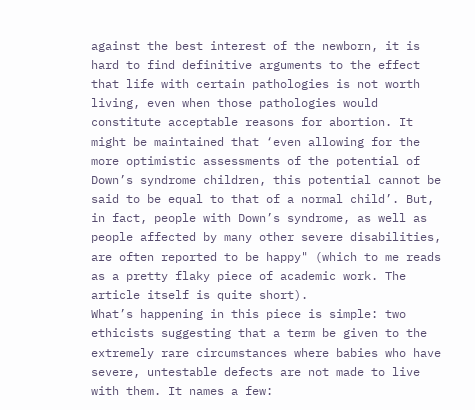against the best interest of the newborn, it is hard to find definitive arguments to the effect that life with certain pathologies is not worth living, even when those pathologies would constitute acceptable reasons for abortion. It might be maintained that ‘even allowing for the more optimistic assessments of the potential of Down’s syndrome children, this potential cannot be said to be equal to that of a normal child’. But, in fact, people with Down’s syndrome, as well as people affected by many other severe disabilities, are often reported to be happy" (which to me reads as a pretty flaky piece of academic work. The article itself is quite short).
What’s happening in this piece is simple: two ethicists suggesting that a term be given to the extremely rare circumstances where babies who have severe, untestable defects are not made to live with them. It names a few: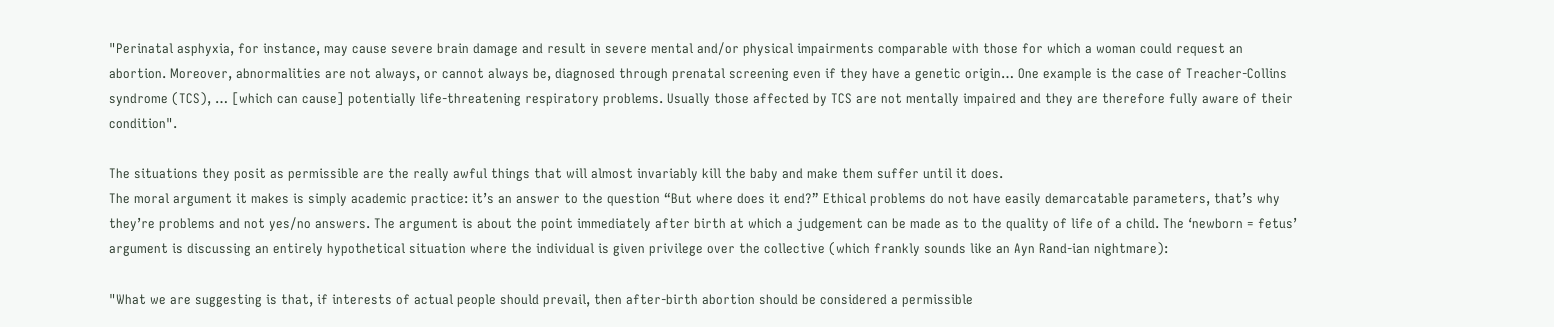"Perinatal asphyxia, for instance, may cause severe brain damage and result in severe mental and/or physical impairments comparable with those for which a woman could request an abortion. Moreover, abnormalities are not always, or cannot always be, diagnosed through prenatal screening even if they have a genetic origin… One example is the case of Treacher-Collins syndrome (TCS), … [which can cause] potentially life-threatening respiratory problems. Usually those affected by TCS are not mentally impaired and they are therefore fully aware of their condition".

The situations they posit as permissible are the really awful things that will almost invariably kill the baby and make them suffer until it does.
The moral argument it makes is simply academic practice: it’s an answer to the question “But where does it end?” Ethical problems do not have easily demarcatable parameters, that’s why they’re problems and not yes/no answers. The argument is about the point immediately after birth at which a judgement can be made as to the quality of life of a child. The ‘newborn = fetus’ argument is discussing an entirely hypothetical situation where the individual is given privilege over the collective (which frankly sounds like an Ayn Rand-ian nightmare):

"What we are suggesting is that, if interests of actual people should prevail, then after-birth abortion should be considered a permissible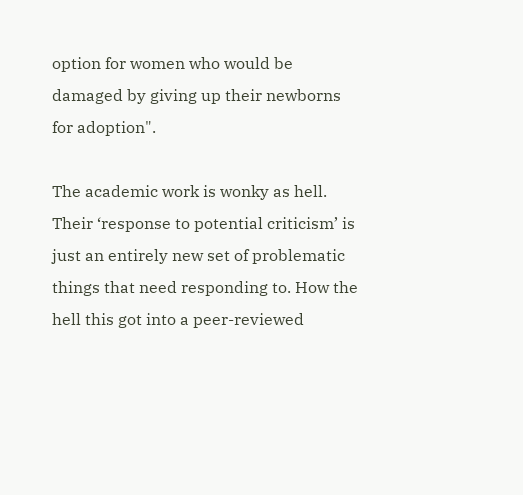option for women who would be damaged by giving up their newborns for adoption".

The academic work is wonky as hell. Their ‘response to potential criticism’ is just an entirely new set of problematic things that need responding to. How the hell this got into a peer-reviewed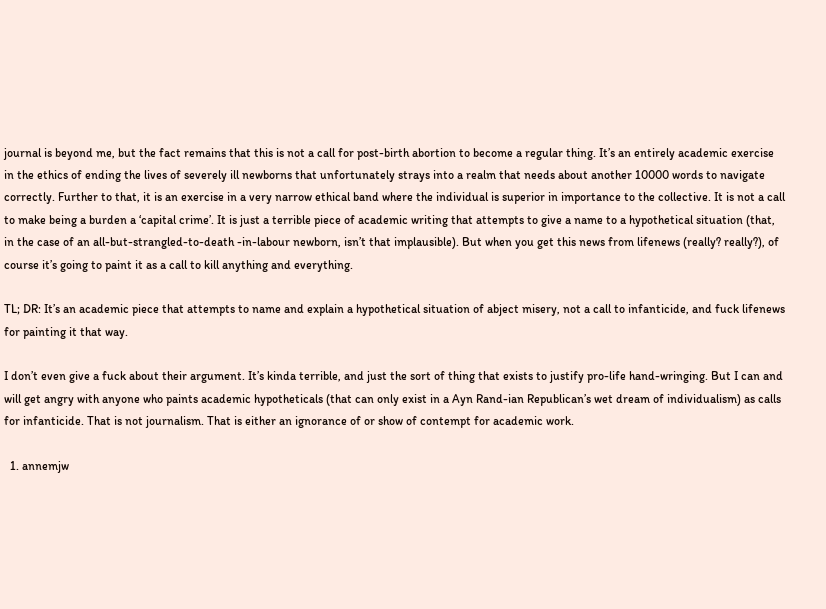journal is beyond me, but the fact remains that this is not a call for post-birth abortion to become a regular thing. It’s an entirely academic exercise in the ethics of ending the lives of severely ill newborns that unfortunately strays into a realm that needs about another 10000 words to navigate correctly. Further to that, it is an exercise in a very narrow ethical band where the individual is superior in importance to the collective. It is not a call to make being a burden a ‘capital crime’. It is just a terrible piece of academic writing that attempts to give a name to a hypothetical situation (that, in the case of an all-but-strangled-to-death -in-labour newborn, isn’t that implausible). But when you get this news from lifenews (really? really?), of course it’s going to paint it as a call to kill anything and everything.

TL; DR: It’s an academic piece that attempts to name and explain a hypothetical situation of abject misery, not a call to infanticide, and fuck lifenews for painting it that way.

I don’t even give a fuck about their argument. It’s kinda terrible, and just the sort of thing that exists to justify pro-life hand-wringing. But I can and will get angry with anyone who paints academic hypotheticals (that can only exist in a Ayn Rand-ian Republican’s wet dream of individualism) as calls for infanticide. That is not journalism. That is either an ignorance of or show of contempt for academic work.

  1. annemjw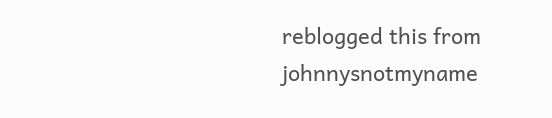reblogged this from johnnysnotmyname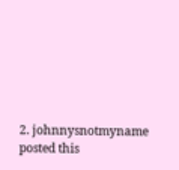2. johnnysnotmyname posted this